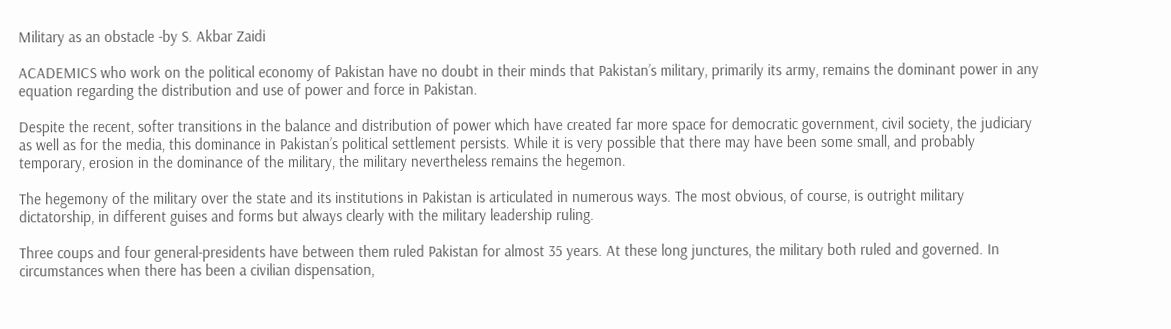Military as an obstacle -by S. Akbar Zaidi

ACADEMICS who work on the political economy of Pakistan have no doubt in their minds that Pakistan’s military, primarily its army, remains the dominant power in any equation regarding the distribution and use of power and force in Pakistan.

Despite the recent, softer transitions in the balance and distribution of power which have created far more space for democratic government, civil society, the judiciary as well as for the media, this dominance in Pakistan’s political settlement persists. While it is very possible that there may have been some small, and probably temporary, erosion in the dominance of the military, the military nevertheless remains the hegemon.

The hegemony of the military over the state and its institutions in Pakistan is articulated in numerous ways. The most obvious, of course, is outright military dictatorship, in different guises and forms but always clearly with the military leadership ruling.

Three coups and four general-presidents have between them ruled Pakistan for almost 35 years. At these long junctures, the military both ruled and governed. In circumstances when there has been a civilian dispensation,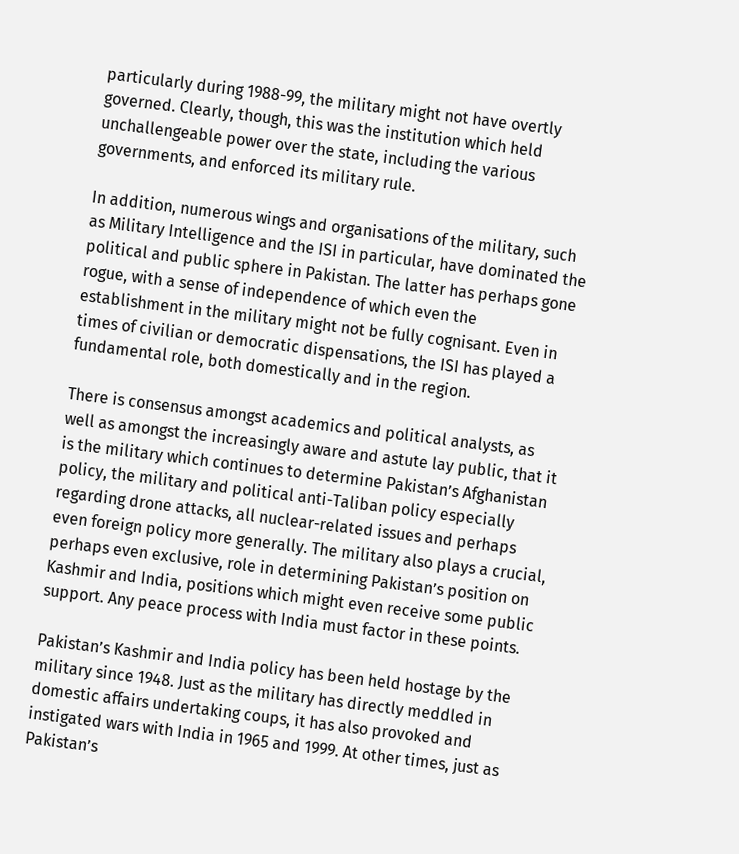particularly during 1988-99, the military might not have overtly governed. Clearly, though, this was the institution which held unchallengeable power over the state, including the various governments, and enforced its military rule.

In addition, numerous wings and organisations of the military, such as Military Intelligence and the ISI in particular, have dominated the political and public sphere in Pakistan. The latter has perhaps gone rogue, with a sense of independence of which even the establishment in the military might not be fully cognisant. Even in times of civilian or democratic dispensations, the ISI has played a fundamental role, both domestically and in the region.

There is consensus amongst academics and political analysts, as well as amongst the increasingly aware and astute lay public, that it is the military which continues to determine Pakistan’s Afghanistan policy, the military and political anti-Taliban policy especially regarding drone attacks, all nuclear-related issues and perhaps even foreign policy more generally. The military also plays a crucial, perhaps even exclusive, role in determining Pakistan’s position on Kashmir and India, positions which might even receive some public support. Any peace process with India must factor in these points.

Pakistan’s Kashmir and India policy has been held hostage by the military since 1948. Just as the military has directly meddled in domestic affairs undertaking coups, it has also provoked and instigated wars with India in 1965 and 1999. At other times, just as Pakistan’s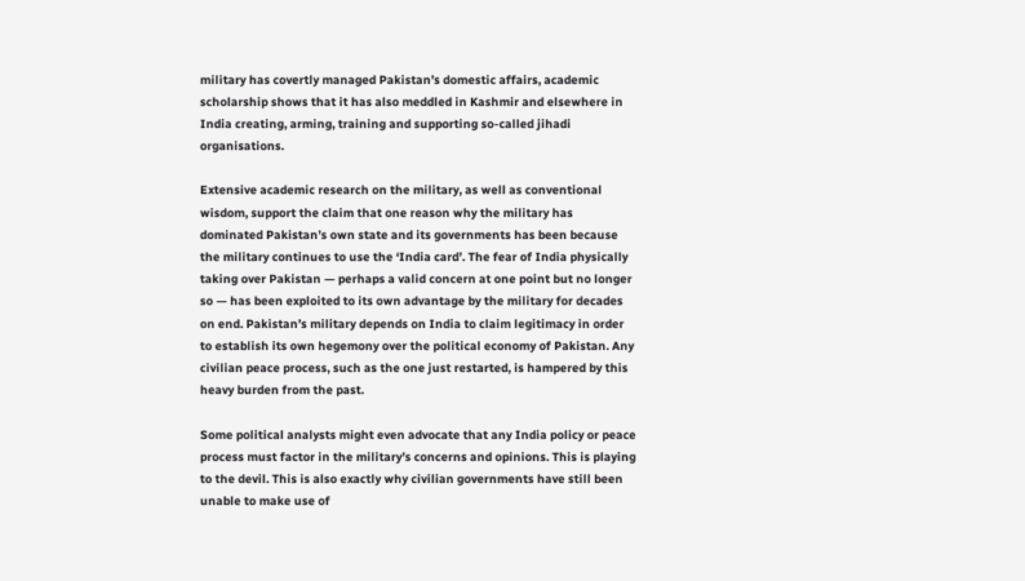military has covertly managed Pakistan’s domestic affairs, academic scholarship shows that it has also meddled in Kashmir and elsewhere in India creating, arming, training and supporting so-called jihadi organisations.

Extensive academic research on the military, as well as conventional wisdom, support the claim that one reason why the military has dominated Pakistan’s own state and its governments has been because the military continues to use the ‘India card’. The fear of India physically taking over Pakistan — perhaps a valid concern at one point but no longer so — has been exploited to its own advantage by the military for decades on end. Pakistan’s military depends on India to claim legitimacy in order to establish its own hegemony over the political economy of Pakistan. Any civilian peace process, such as the one just restarted, is hampered by this heavy burden from the past.

Some political analysts might even advocate that any India policy or peace process must factor in the military’s concerns and opinions. This is playing to the devil. This is also exactly why civilian governments have still been unable to make use of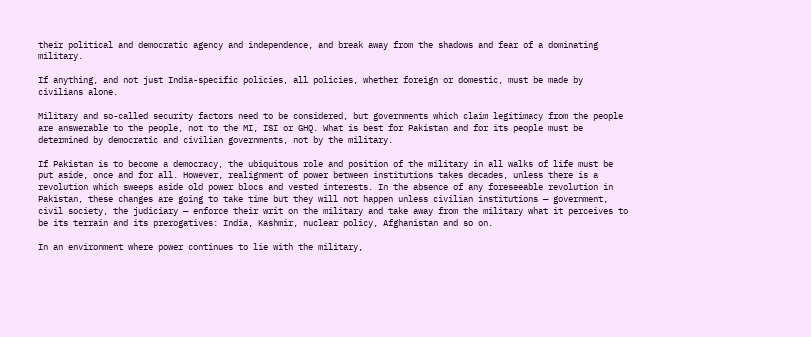their political and democratic agency and independence, and break away from the shadows and fear of a dominating military.

If anything, and not just India-specific policies, all policies, whether foreign or domestic, must be made by civilians alone.

Military and so-called security factors need to be considered, but governments which claim legitimacy from the people are answerable to the people, not to the MI, ISI or GHQ. What is best for Pakistan and for its people must be determined by democratic and civilian governments, not by the military.

If Pakistan is to become a democracy, the ubiquitous role and position of the military in all walks of life must be put aside, once and for all. However, realignment of power between institutions takes decades, unless there is a revolution which sweeps aside old power blocs and vested interests. In the absence of any foreseeable revolution in Pakistan, these changes are going to take time but they will not happen unless civilian institutions — government, civil society, the judiciary — enforce their writ on the military and take away from the military what it perceives to be its terrain and its prerogatives: India, Kashmir, nuclear policy, Afghanistan and so on.

In an environment where power continues to lie with the military,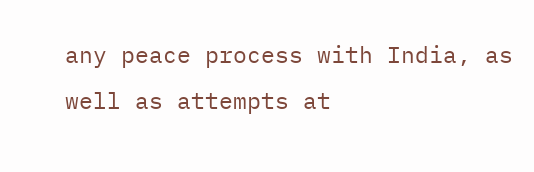any peace process with India, as well as attempts at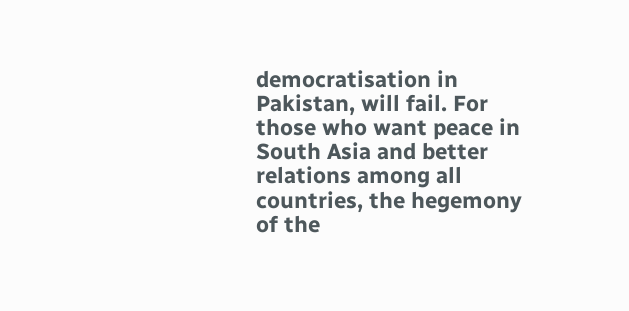democratisation in Pakistan, will fail. For those who want peace in South Asia and better relations among all countries, the hegemony of the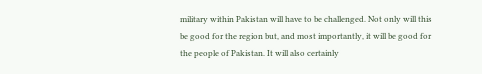military within Pakistan will have to be challenged. Not only will this be good for the region but, and most importantly, it will be good for the people of Pakistan. It will also certainly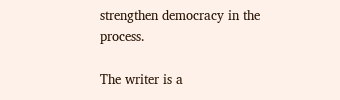strengthen democracy in the process.

The writer is a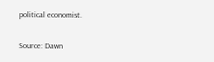political economist.

Source: Dawn